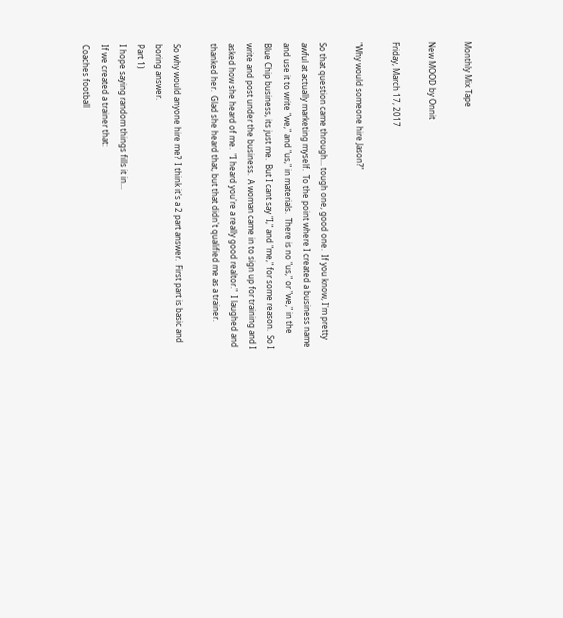Monthly Mix Tape

New MOOD by Onnit

Friday, March 17, 2017

"Why would someone hire Jason?"

So that question came through... tough one, good one.  If you know, I'm pretty awful at actually marketing myself.  To the point where I created a business name and use it to write "we," and "us," in materials.  There is no "us," or "we," in the Blue Chip business, its just me.  But I cant say "I," and "me," for some reason.  So I write and post under the business.  A woman came in to sign up for training and I asked how she heard of me.  "I heard you're a really good realtor."  I laughed and thanked her.  Glad she heard that, but that didn't qualified me as a trainer.

So why would anyone hire me?  I think it's a 2 part answer.  First part is basic and boring answer.
Part 1)
I hope saying random things fills it in...
If we created a trainer that:
Coaches football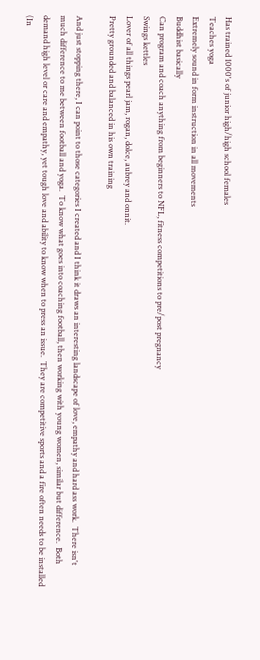Has trained 1000's of junior high/high school females
Teaches yoga
Extremely sound in form instruction in all movements
Buddhist basically
Can program and coach anything from beginners to NFL, fitness competitions to pre/post pregnancy
Swings kettles
Lover of all things pearl jam, rogan, dolce, aubrey and onnit.
Pretty grounded and balanced in his own training

And just stopping there, I can point to those categories I created and I think it draws an interesting landscape of love, empathy and hard ass work.  There isn't much difference to me between football and yoga.  To know what goes into coaching football, then working with young women, similar but difference.  Both demand high level or care and empathy, yet tough love and ability to know when to press an issue.  They are competitive sports and a fire often needs to be installed (In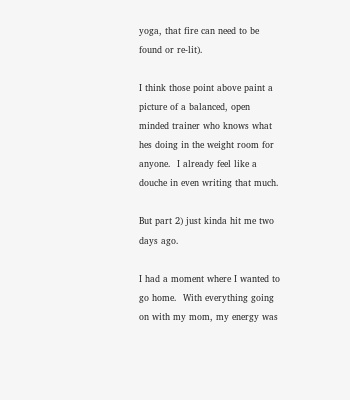yoga, that fire can need to be found or re-lit).

I think those point above paint a picture of a balanced, open minded trainer who knows what hes doing in the weight room for anyone.  I already feel like a douche in even writing that much.

But part 2) just kinda hit me two days ago.

I had a moment where I wanted to go home.  With everything going on with my mom, my energy was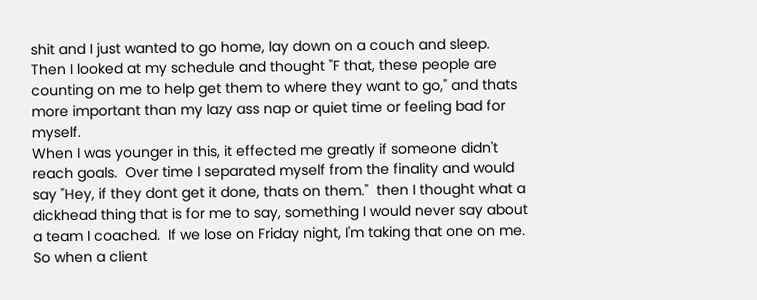shit and I just wanted to go home, lay down on a couch and sleep.
Then I looked at my schedule and thought "F that, these people are counting on me to help get them to where they want to go," and thats more important than my lazy ass nap or quiet time or feeling bad for myself.
When I was younger in this, it effected me greatly if someone didn't reach goals.  Over time I separated myself from the finality and would say "Hey, if they dont get it done, thats on them."  then I thought what a dickhead thing that is for me to say, something I would never say about a team I coached.  If we lose on Friday night, I'm taking that one on me.  So when a client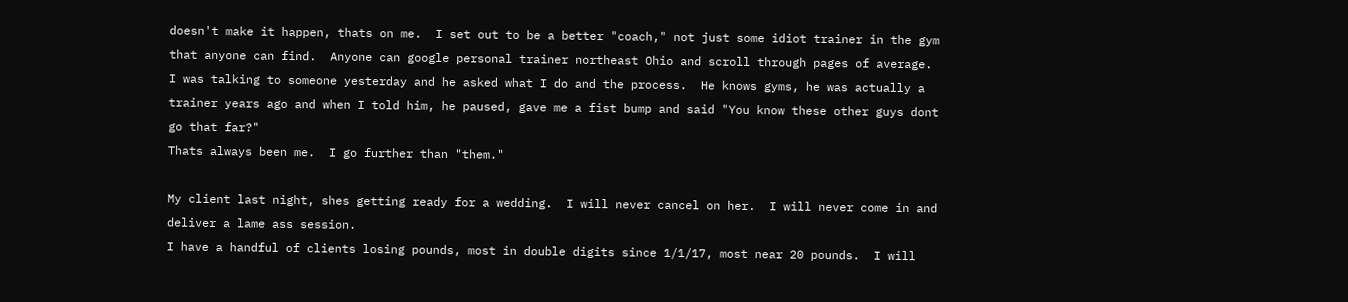doesn't make it happen, thats on me.  I set out to be a better "coach," not just some idiot trainer in the gym that anyone can find.  Anyone can google personal trainer northeast Ohio and scroll through pages of average.
I was talking to someone yesterday and he asked what I do and the process.  He knows gyms, he was actually a trainer years ago and when I told him, he paused, gave me a fist bump and said "You know these other guys dont go that far?"
Thats always been me.  I go further than "them."

My client last night, shes getting ready for a wedding.  I will never cancel on her.  I will never come in and deliver a lame ass session.
I have a handful of clients losing pounds, most in double digits since 1/1/17, most near 20 pounds.  I will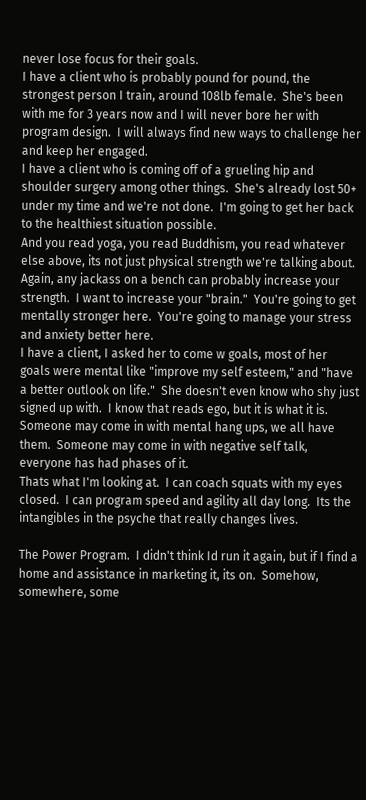never lose focus for their goals.
I have a client who is probably pound for pound, the strongest person I train, around 108lb female.  She's been with me for 3 years now and I will never bore her with program design.  I will always find new ways to challenge her and keep her engaged.
I have a client who is coming off of a grueling hip and shoulder surgery among other things.  She's already lost 50+ under my time and we're not done.  I'm going to get her back to the healthiest situation possible.
And you read yoga, you read Buddhism, you read whatever else above, its not just physical strength we're talking about.  Again, any jackass on a bench can probably increase your strength.  I want to increase your "brain."  You're going to get mentally stronger here.  You're going to manage your stress and anxiety better here.
I have a client, I asked her to come w goals, most of her goals were mental like "improve my self esteem," and "have a better outlook on life."  She doesn't even know who shy just signed up with.  I know that reads ego, but it is what it is.  Someone may come in with mental hang ups, we all have them.  Someone may come in with negative self talk, everyone has had phases of it.
Thats what I'm looking at.  I can coach squats with my eyes closed.  I can program speed and agility all day long.  Its the intangibles in the psyche that really changes lives.

The Power Program.  I didn't think Id run it again, but if I find a home and assistance in marketing it, its on.  Somehow, somewhere, some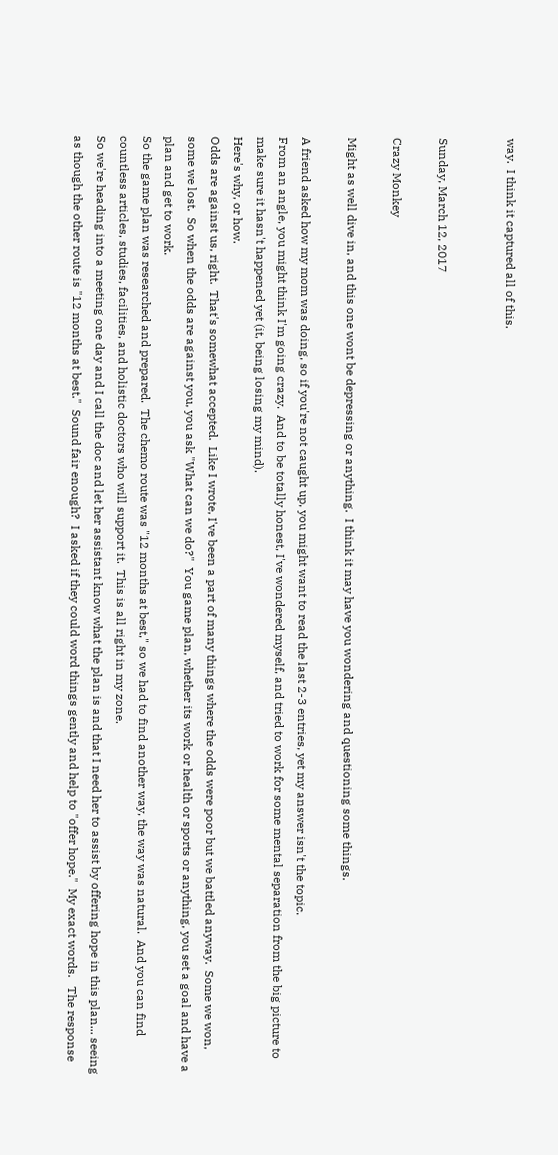way.  I think it captured all of this.


Sunday, March 12, 2017

Crazy Monkey

Might as well dive in, and this one wont be depressing or anything.  I think it may have you wondering and questioning some things.

A friend asked how my mom was doing, so if you're not caught up, you might want to read the last 2-3 entries, yet my answer isn't the topic.
From an angle, you might think I'm going crazy.  And to be totally honest, I've wondered myself, and tried to work for some mental separation from the big picture to make sure it hasn't happened yet (it, being losing my mind).
Here's why, or how.
Odds are against us, right.  That's somewhat accepted.  Like I wrote, I've been a part of many things where the odds were poor but we battled anyway.  Some we won, some we lost.  So when the odds are against you, you ask "What can we do?"  You game plan, whether its work or health or sports or anything, you set a goal and have a plan and get to work.
So the game plan was researched and prepared.  The chemo route was "12 months at best," so we had to find another way, the way was natural.  And you can find countless articles, studies, facilities, and holistic doctors who will support it.  This is all right in my zone.
So we're heading into a meeting one day and I call the doc and let her assistant know what the plan is and that I need her to assist by offering hope in this plan... seeing as though the other route is "12 months at best."  Sound fair enough?  I asked if they could word things gently and help to "offer hope."  My exact words.   The response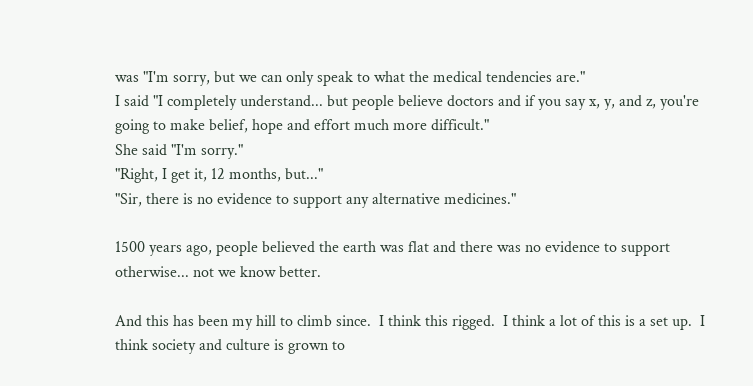was "I'm sorry, but we can only speak to what the medical tendencies are."
I said "I completely understand... but people believe doctors and if you say x, y, and z, you're going to make belief, hope and effort much more difficult."
She said "I'm sorry."
"Right, I get it, 12 months, but..."
"Sir, there is no evidence to support any alternative medicines."

1500 years ago, people believed the earth was flat and there was no evidence to support otherwise... not we know better.

And this has been my hill to climb since.  I think this rigged.  I think a lot of this is a set up.  I think society and culture is grown to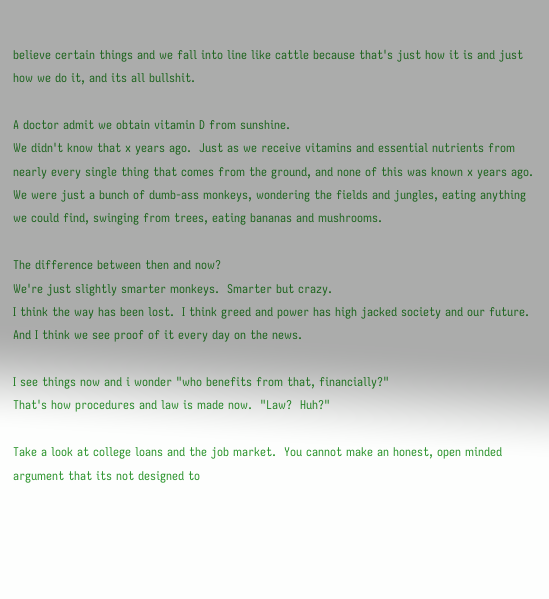believe certain things and we fall into line like cattle because that's just how it is and just how we do it, and its all bullshit.

A doctor admit we obtain vitamin D from sunshine.
We didn't know that x years ago.  Just as we receive vitamins and essential nutrients from nearly every single thing that comes from the ground, and none of this was known x years ago.  We were just a bunch of dumb-ass monkeys, wondering the fields and jungles, eating anything we could find, swinging from trees, eating bananas and mushrooms.

The difference between then and now?
We're just slightly smarter monkeys.  Smarter but crazy.
I think the way has been lost.  I think greed and power has high jacked society and our future.  And I think we see proof of it every day on the news.

I see things now and i wonder "who benefits from that, financially?"
That's how procedures and law is made now.  "Law?  Huh?"

Take a look at college loans and the job market.  You cannot make an honest, open minded argument that its not designed to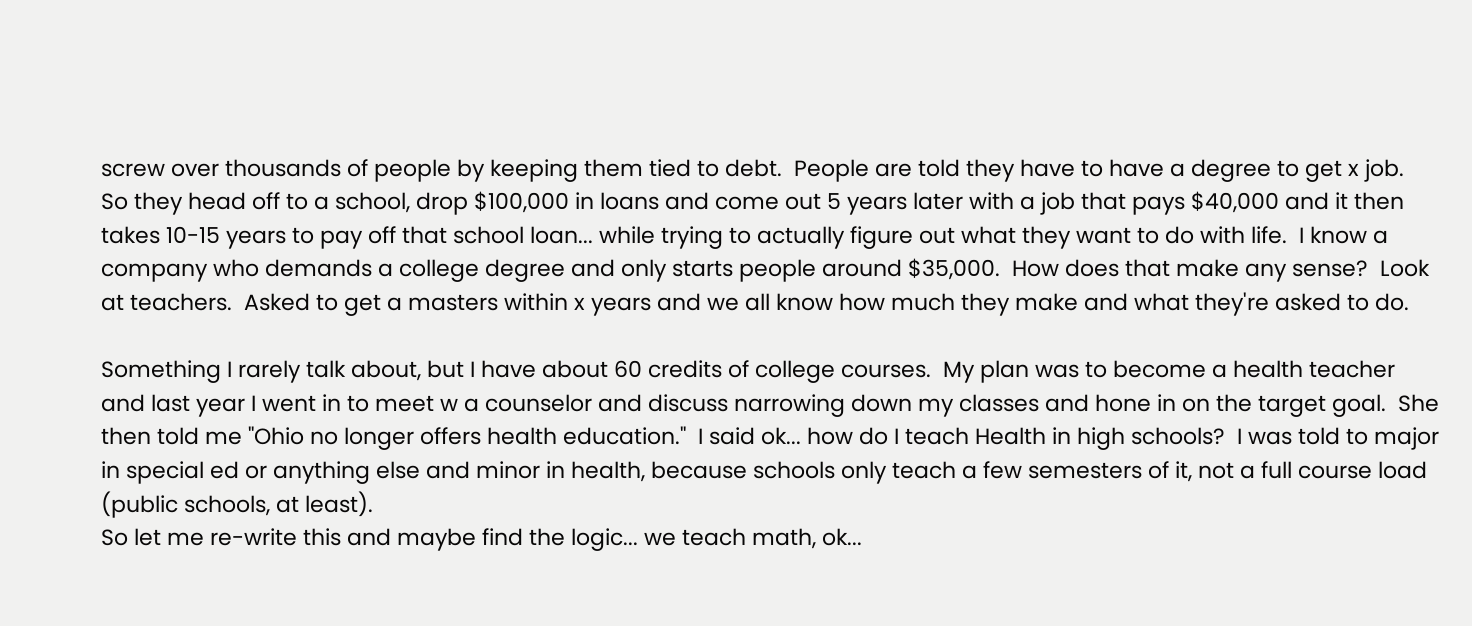screw over thousands of people by keeping them tied to debt.  People are told they have to have a degree to get x job.  So they head off to a school, drop $100,000 in loans and come out 5 years later with a job that pays $40,000 and it then takes 10-15 years to pay off that school loan... while trying to actually figure out what they want to do with life.  I know a company who demands a college degree and only starts people around $35,000.  How does that make any sense?  Look at teachers.  Asked to get a masters within x years and we all know how much they make and what they're asked to do.

Something I rarely talk about, but I have about 60 credits of college courses.  My plan was to become a health teacher and last year I went in to meet w a counselor and discuss narrowing down my classes and hone in on the target goal.  She then told me "Ohio no longer offers health education."  I said ok... how do I teach Health in high schools?  I was told to major in special ed or anything else and minor in health, because schools only teach a few semesters of it, not a full course load (public schools, at least).
So let me re-write this and maybe find the logic... we teach math, ok...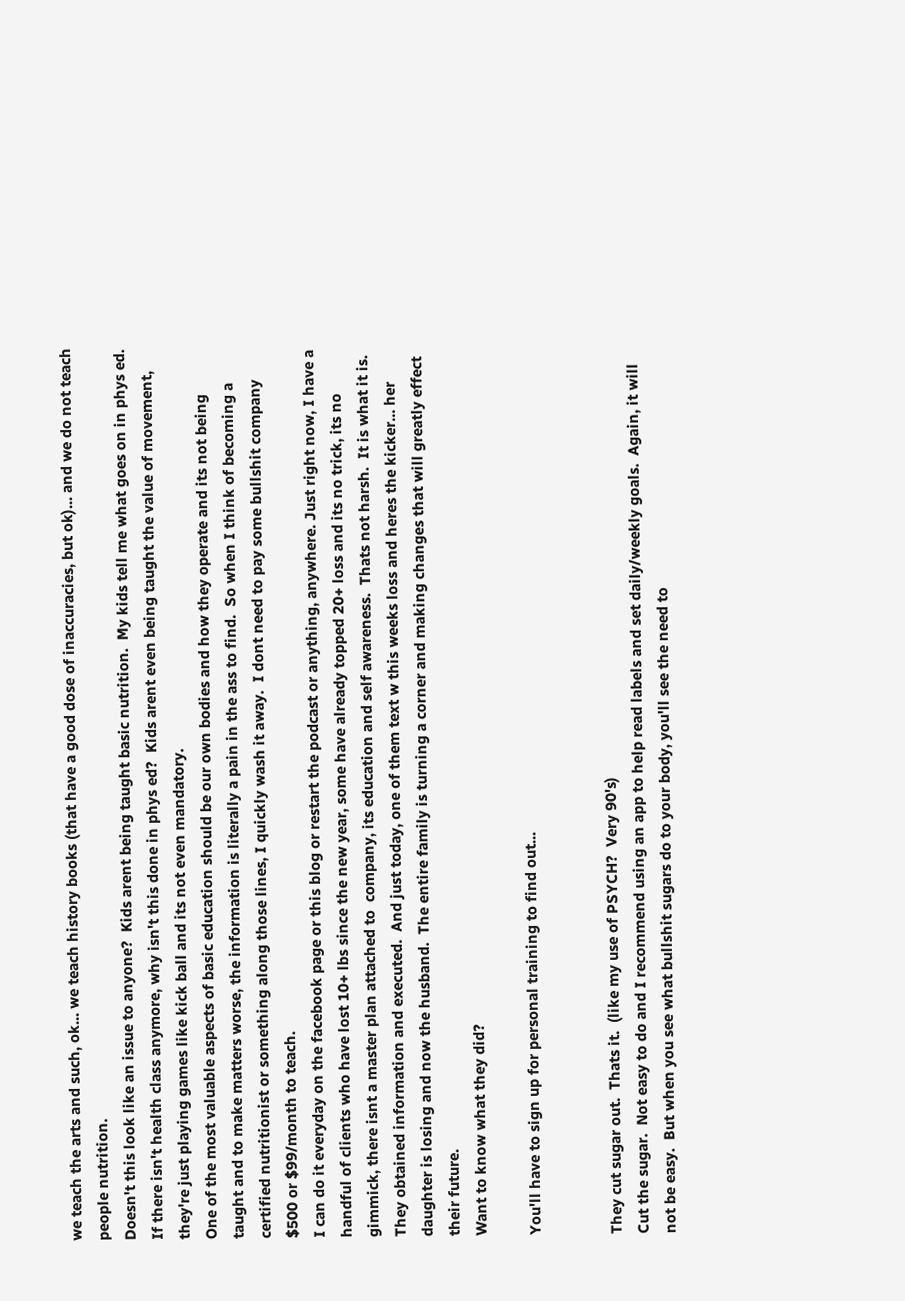we teach the arts and such, ok... we teach history books (that have a good dose of inaccuracies, but ok)... and we do not teach people nutrition.
Doesn't this look like an issue to anyone?  Kids arent being taught basic nutrition.  My kids tell me what goes on in phys ed.  If there isn't health class anymore, why isn't this done in phys ed?  Kids arent even being taught the value of movement, they're just playing games like kick ball and its not even mandatory.
One of the most valuable aspects of basic education should be our own bodies and how they operate and its not being taught and to make matters worse, the information is literally a pain in the ass to find.  So when I think of becoming a certified nutritionist or something along those lines, I quickly wash it away.  I dont need to pay some bullshit company $500 or $99/month to teach.
I can do it everyday on the facebook page or this blog or restart the podcast or anything, anywhere. Just right now, I have a handful of clients who have lost 10+ lbs since the new year, some have already topped 20+ loss and its no trick, its no gimmick, there isnt a master plan attached to  company, its education and self awareness.  Thats not harsh.  It is what it is.  They obtained information and executed.  And just today, one of them text w this weeks loss and heres the kicker... her daughter is losing and now the husband.  The entire family is turning a corner and making changes that will greatly effect their future.
Want to know what they did?

You'll have to sign up for personal training to find out...


They cut sugar out.  Thats it.  (like my use of PSYCH?  Very 90's)
Cut the sugar.  Not easy to do and I recommend using an app to help read labels and set daily/weekly goals.  Again, it will not be easy.  But when you see what bullshit sugars do to your body, you'll see the need to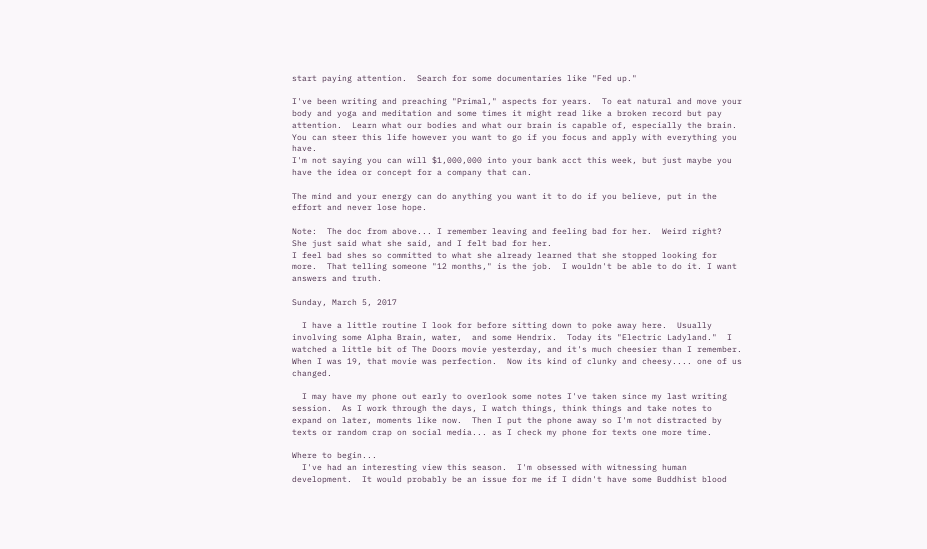start paying attention.  Search for some documentaries like "Fed up."

I've been writing and preaching "Primal," aspects for years.  To eat natural and move your body and yoga and meditation and some times it might read like a broken record but pay attention.  Learn what our bodies and what our brain is capable of, especially the brain.  You can steer this life however you want to go if you focus and apply with everything you have.
I'm not saying you can will $1,000,000 into your bank acct this week, but just maybe you have the idea or concept for a company that can.

The mind and your energy can do anything you want it to do if you believe, put in the effort and never lose hope.

Note:  The doc from above... I remember leaving and feeling bad for her.  Weird right?  She just said what she said, and I felt bad for her.
I feel bad shes so committed to what she already learned that she stopped looking for more.  That telling someone "12 months," is the job.  I wouldn't be able to do it. I want answers and truth.

Sunday, March 5, 2017

  I have a little routine I look for before sitting down to poke away here.  Usually involving some Alpha Brain, water,  and some Hendrix.  Today its "Electric Ladyland."  I watched a little bit of The Doors movie yesterday, and it's much cheesier than I remember.  When I was 19, that movie was perfection.  Now its kind of clunky and cheesy.... one of us changed.

  I may have my phone out early to overlook some notes I've taken since my last writing session.  As I work through the days, I watch things, think things and take notes to expand on later, moments like now.  Then I put the phone away so I'm not distracted by texts or random crap on social media... as I check my phone for texts one more time.

Where to begin...
  I've had an interesting view this season.  I'm obsessed with witnessing human development.  It would probably be an issue for me if I didn't have some Buddhist blood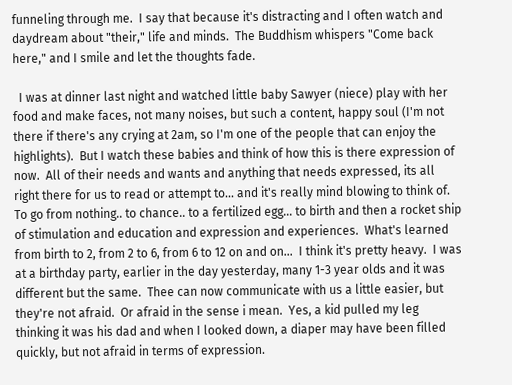funneling through me.  I say that because it's distracting and I often watch and daydream about "their," life and minds.  The Buddhism whispers "Come back here," and I smile and let the thoughts fade.

  I was at dinner last night and watched little baby Sawyer (niece) play with her food and make faces, not many noises, but such a content, happy soul (I'm not there if there's any crying at 2am, so I'm one of the people that can enjoy the highlights).  But I watch these babies and think of how this is there expression of now.  All of their needs and wants and anything that needs expressed, its all right there for us to read or attempt to... and it's really mind blowing to think of.   To go from nothing.. to chance.. to a fertilized egg... to birth and then a rocket ship of stimulation and education and expression and experiences.  What's learned from birth to 2, from 2 to 6, from 6 to 12 on and on...  I think it's pretty heavy.  I was at a birthday party, earlier in the day yesterday, many 1-3 year olds and it was different but the same.  Thee can now communicate with us a little easier, but they're not afraid.  Or afraid in the sense i mean.  Yes, a kid pulled my leg thinking it was his dad and when I looked down, a diaper may have been filled quickly, but not afraid in terms of expression.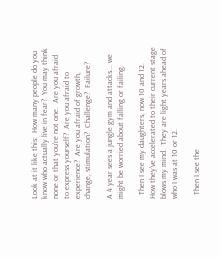Look at it like this:  How many people do you know who actually live in fear?  You may think none or that you're not one.  Are you afraid to express yourself?  Are you afraid to experience?  Are you afraid of growth, change, stimulation?  Challenge?  Failure?

A 4 year sees a jungle gym and attacks... we might be worried about falling or failing.

  Then I see my daughters, now 10 and 12.  How they've accelerated to their current stage blows my mind.  They are light years ahead of who I was at 10 or 12.

  Then I see the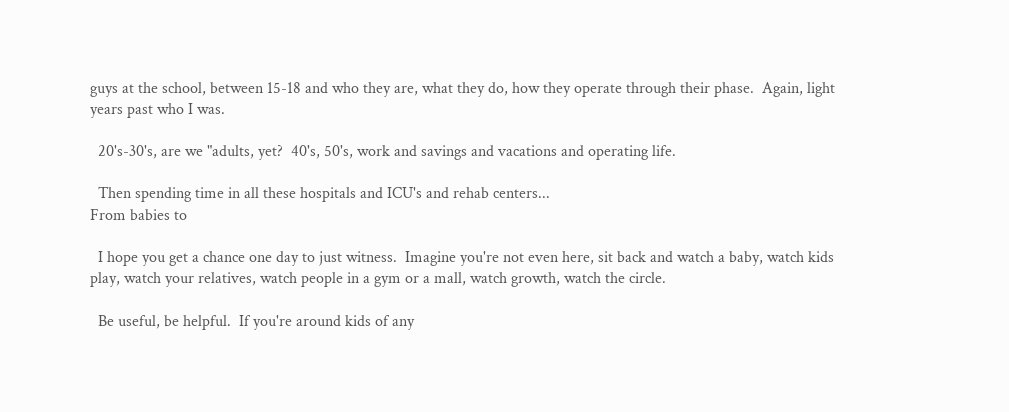guys at the school, between 15-18 and who they are, what they do, how they operate through their phase.  Again, light years past who I was.

  20's-30's, are we "adults, yet?  40's, 50's, work and savings and vacations and operating life.

  Then spending time in all these hospitals and ICU's and rehab centers...
From babies to

  I hope you get a chance one day to just witness.  Imagine you're not even here, sit back and watch a baby, watch kids play, watch your relatives, watch people in a gym or a mall, watch growth, watch the circle.

  Be useful, be helpful.  If you're around kids of any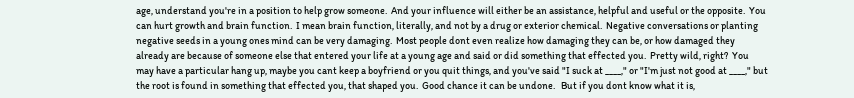age, understand you're in a position to help grow someone.  And your influence will either be an assistance, helpful and useful or the opposite.  You can hurt growth and brain function.  I mean brain function, literally, and not by a drug or exterior chemical.  Negative conversations or planting negative seeds in a young ones mind can be very damaging.  Most people dont even realize how damaging they can be, or how damaged they already are because of someone else that entered your life at a young age and said or did something that effected you.  Pretty wild, right?  You may have a particular hang up, maybe you cant keep a boyfriend or you quit things, and you've said "I suck at ____," or "I'm just not good at ____," but the root is found in something that effected you, that shaped you.  Good chance it can be undone.   But if you dont know what it is,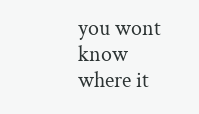you wont know where it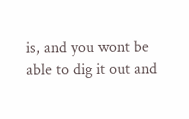is, and you wont be able to dig it out and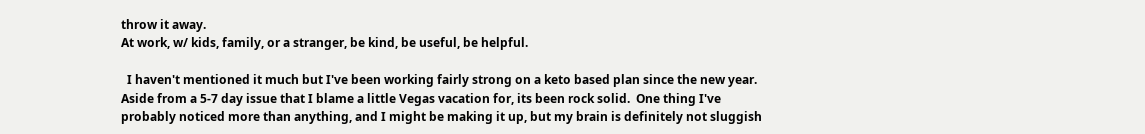throw it away.
At work, w/ kids, family, or a stranger, be kind, be useful, be helpful.

  I haven't mentioned it much but I've been working fairly strong on a keto based plan since the new year.  Aside from a 5-7 day issue that I blame a little Vegas vacation for, its been rock solid.  One thing I've probably noticed more than anything, and I might be making it up, but my brain is definitely not sluggish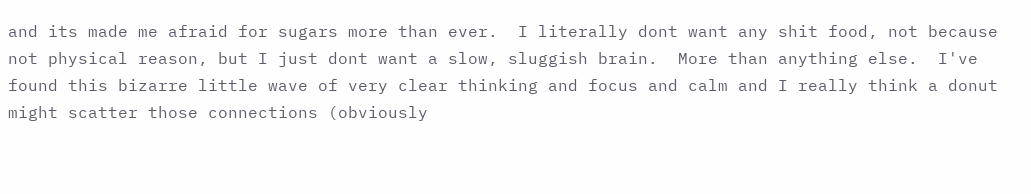and its made me afraid for sugars more than ever.  I literally dont want any shit food, not because not physical reason, but I just dont want a slow, sluggish brain.  More than anything else.  I've found this bizarre little wave of very clear thinking and focus and calm and I really think a donut might scatter those connections (obviously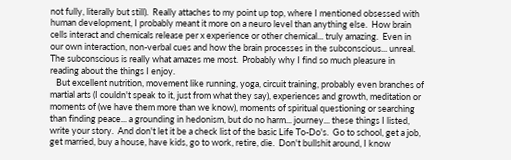not fully, literally but still).  Really attaches to my point up top, where I mentioned obsessed with human development, I probably meant it more on a neuro level than anything else.  How brain cells interact and chemicals release per x experience or other chemical... truly amazing.  Even in our own interaction, non-verbal cues and how the brain processes in the subconscious... unreal.  The subconscious is really what amazes me most.  Probably why I find so much pleasure in reading about the things I enjoy.
   But excellent nutrition, movement like running, yoga, circuit training, probably even branches of martial arts (I couldn't speak to it, just from what they say), experiences and growth, meditation or moments of (we have them more than we know), moments of spiritual questioning or searching than finding peace... a grounding in hedonism, but do no harm... journey... these things I listed, write your story.  And don't let it be a check list of the basic Life To-Do's.  Go to school, get a job, get married, buy a house, have kids, go to work, retire, die.  Don't bullshit around, I know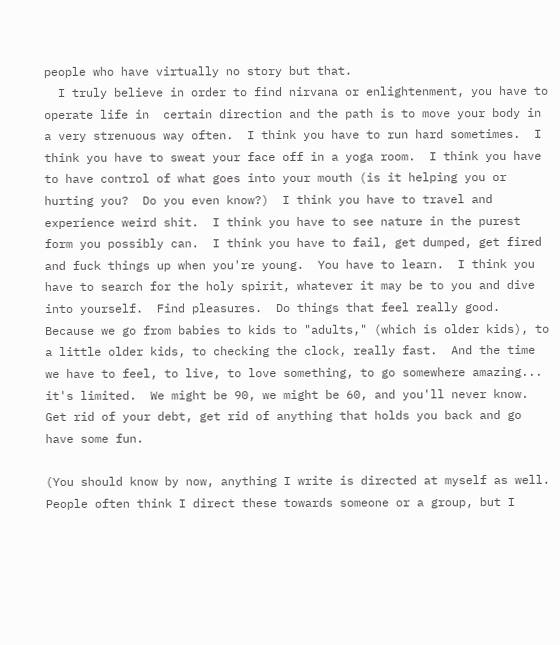people who have virtually no story but that.
  I truly believe in order to find nirvana or enlightenment, you have to operate life in  certain direction and the path is to move your body in a very strenuous way often.  I think you have to run hard sometimes.  I think you have to sweat your face off in a yoga room.  I think you have to have control of what goes into your mouth (is it helping you or hurting you?  Do you even know?)  I think you have to travel and experience weird shit.  I think you have to see nature in the purest form you possibly can.  I think you have to fail, get dumped, get fired and fuck things up when you're young.  You have to learn.  I think you have to search for the holy spirit, whatever it may be to you and dive into yourself.  Find pleasures.  Do things that feel really good.
Because we go from babies to kids to "adults," (which is older kids), to a little older kids, to checking the clock, really fast.  And the time we have to feel, to live, to love something, to go somewhere amazing... it's limited.  We might be 90, we might be 60, and you'll never know.
Get rid of your debt, get rid of anything that holds you back and go have some fun.

(You should know by now, anything I write is directed at myself as well.  People often think I direct these towards someone or a group, but I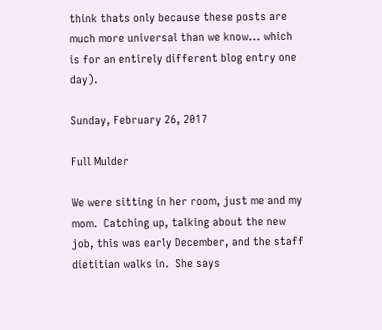think thats only because these posts are much more universal than we know... which is for an entirely different blog entry one day).

Sunday, February 26, 2017

Full Mulder

We were sitting in her room, just me and my mom.  Catching up, talking about the new job, this was early December, and the staff dietitian walks in.  She says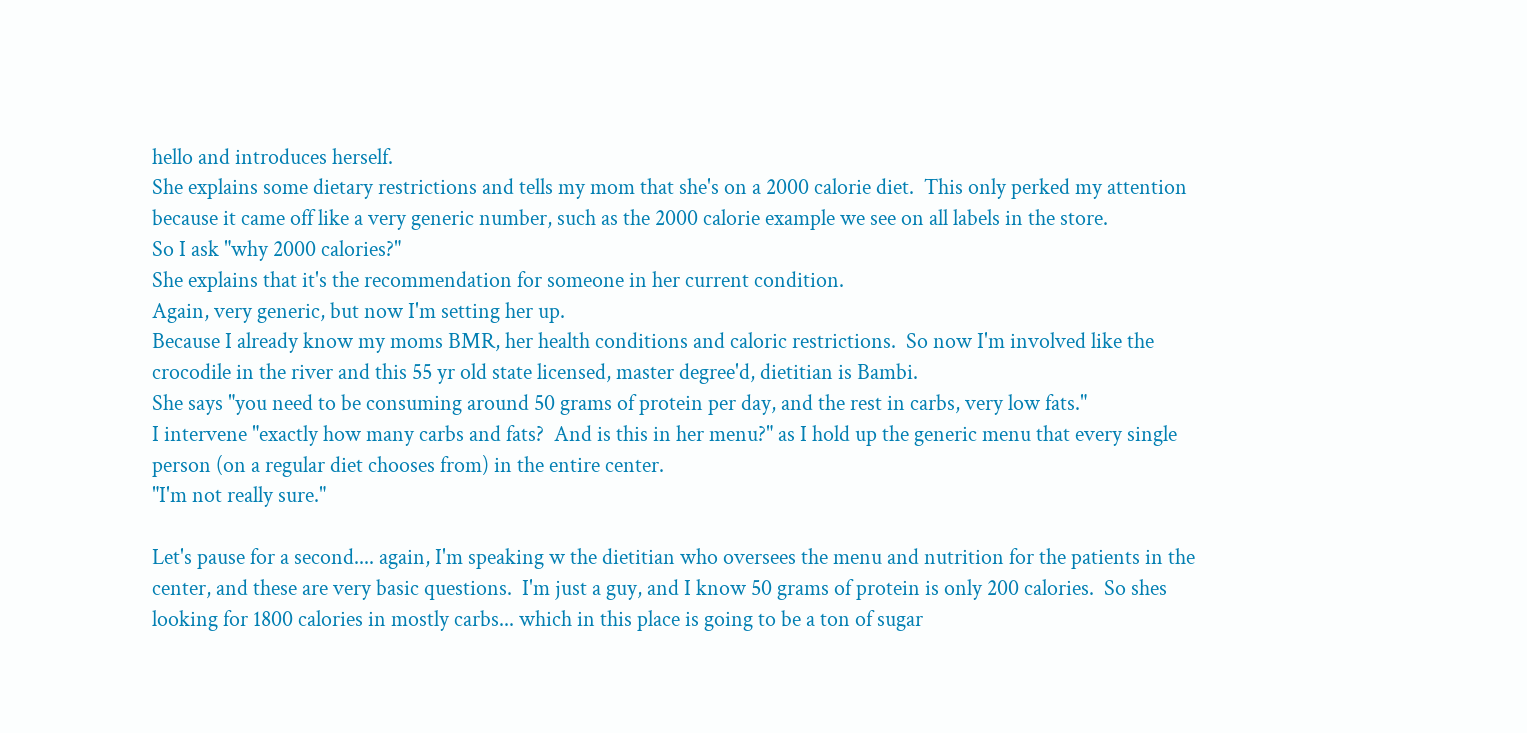hello and introduces herself.
She explains some dietary restrictions and tells my mom that she's on a 2000 calorie diet.  This only perked my attention because it came off like a very generic number, such as the 2000 calorie example we see on all labels in the store.
So I ask "why 2000 calories?"
She explains that it's the recommendation for someone in her current condition.
Again, very generic, but now I'm setting her up.
Because I already know my moms BMR, her health conditions and caloric restrictions.  So now I'm involved like the crocodile in the river and this 55 yr old state licensed, master degree'd, dietitian is Bambi.
She says "you need to be consuming around 50 grams of protein per day, and the rest in carbs, very low fats."
I intervene "exactly how many carbs and fats?  And is this in her menu?" as I hold up the generic menu that every single person (on a regular diet chooses from) in the entire center.
"I'm not really sure."

Let's pause for a second.... again, I'm speaking w the dietitian who oversees the menu and nutrition for the patients in the center, and these are very basic questions.  I'm just a guy, and I know 50 grams of protein is only 200 calories.  So shes looking for 1800 calories in mostly carbs... which in this place is going to be a ton of sugar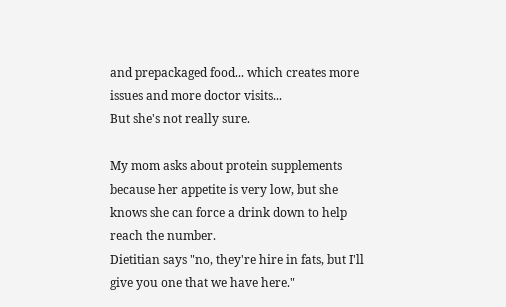and prepackaged food... which creates more issues and more doctor visits...
But she's not really sure.

My mom asks about protein supplements because her appetite is very low, but she knows she can force a drink down to help reach the number.
Dietitian says "no, they're hire in fats, but I'll give you one that we have here."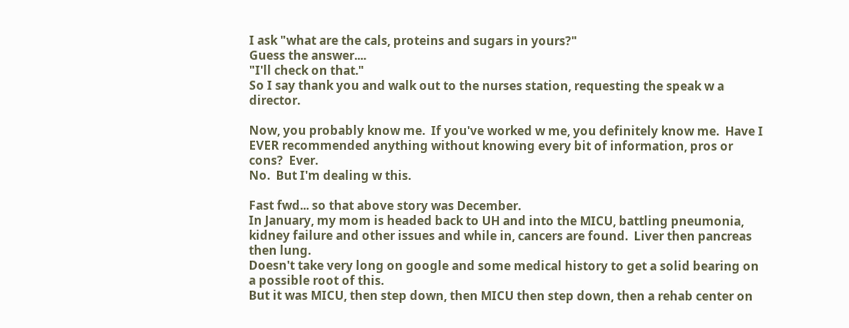I ask "what are the cals, proteins and sugars in yours?"
Guess the answer....
"I'll check on that."
So I say thank you and walk out to the nurses station, requesting the speak w a director.

Now, you probably know me.  If you've worked w me, you definitely know me.  Have I EVER recommended anything without knowing every bit of information, pros or cons?  Ever.
No.  But I'm dealing w this.

Fast fwd... so that above story was December.
In January, my mom is headed back to UH and into the MICU, battling pneumonia, kidney failure and other issues and while in, cancers are found.  Liver then pancreas then lung.
Doesn't take very long on google and some medical history to get a solid bearing on a possible root of this.
But it was MICU, then step down, then MICU then step down, then a rehab center on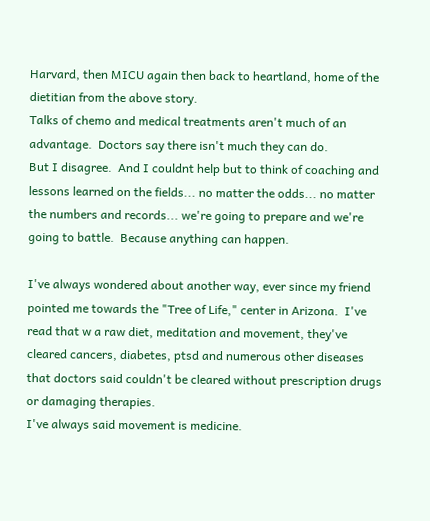Harvard, then MICU again then back to heartland, home of the dietitian from the above story.
Talks of chemo and medical treatments aren't much of an advantage.  Doctors say there isn't much they can do.
But I disagree.  And I couldnt help but to think of coaching and lessons learned on the fields... no matter the odds... no matter the numbers and records... we're going to prepare and we're going to battle.  Because anything can happen.

I've always wondered about another way, ever since my friend pointed me towards the "Tree of Life," center in Arizona.  I've read that w a raw diet, meditation and movement, they've cleared cancers, diabetes, ptsd and numerous other diseases that doctors said couldn't be cleared without prescription drugs or damaging therapies.
I've always said movement is medicine.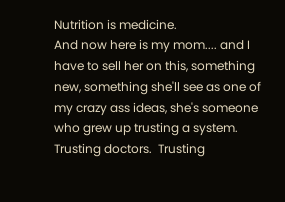Nutrition is medicine.
And now here is my mom.... and I have to sell her on this, something new, something she'll see as one of my crazy ass ideas, she's someone who grew up trusting a system.  Trusting doctors.  Trusting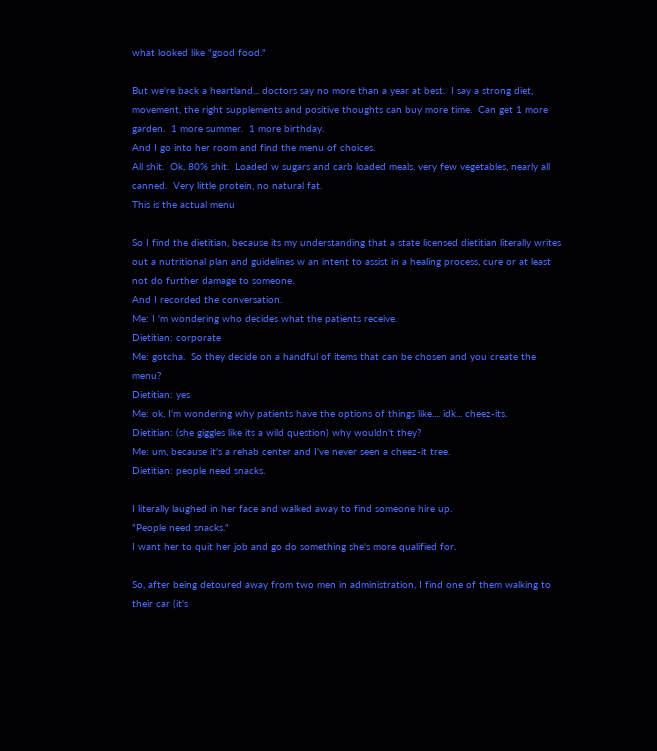what looked like "good food."

But we're back a heartland... doctors say no more than a year at best.  I say a strong diet, movement, the right supplements and positive thoughts can buy more time.  Can get 1 more garden.  1 more summer.  1 more birthday.
And I go into her room and find the menu of choices.
All shit.  Ok, 80% shit.  Loaded w sugars and carb loaded meals, very few vegetables, nearly all canned.  Very little protein, no natural fat.
This is the actual menu

So I find the dietitian, because its my understanding that a state licensed dietitian literally writes out a nutritional plan and guidelines w an intent to assist in a healing process, cure or at least not do further damage to someone.
And I recorded the conversation.
Me: I 'm wondering who decides what the patients receive.
Dietitian: corporate
Me: gotcha.  So they decide on a handful of items that can be chosen and you create the menu?
Dietitian: yes
Me: ok, I'm wondering why patients have the options of things like.... idk... cheez-its.
Dietitian: (she giggles like its a wild question) why wouldn't they?
Me: um, because it's a rehab center and I've never seen a cheez-it tree.
Dietitian: people need snacks.

I literally laughed in her face and walked away to find someone hire up.
"People need snacks."
I want her to quit her job and go do something she's more qualified for.

So, after being detoured away from two men in administration, I find one of them walking to their car (it's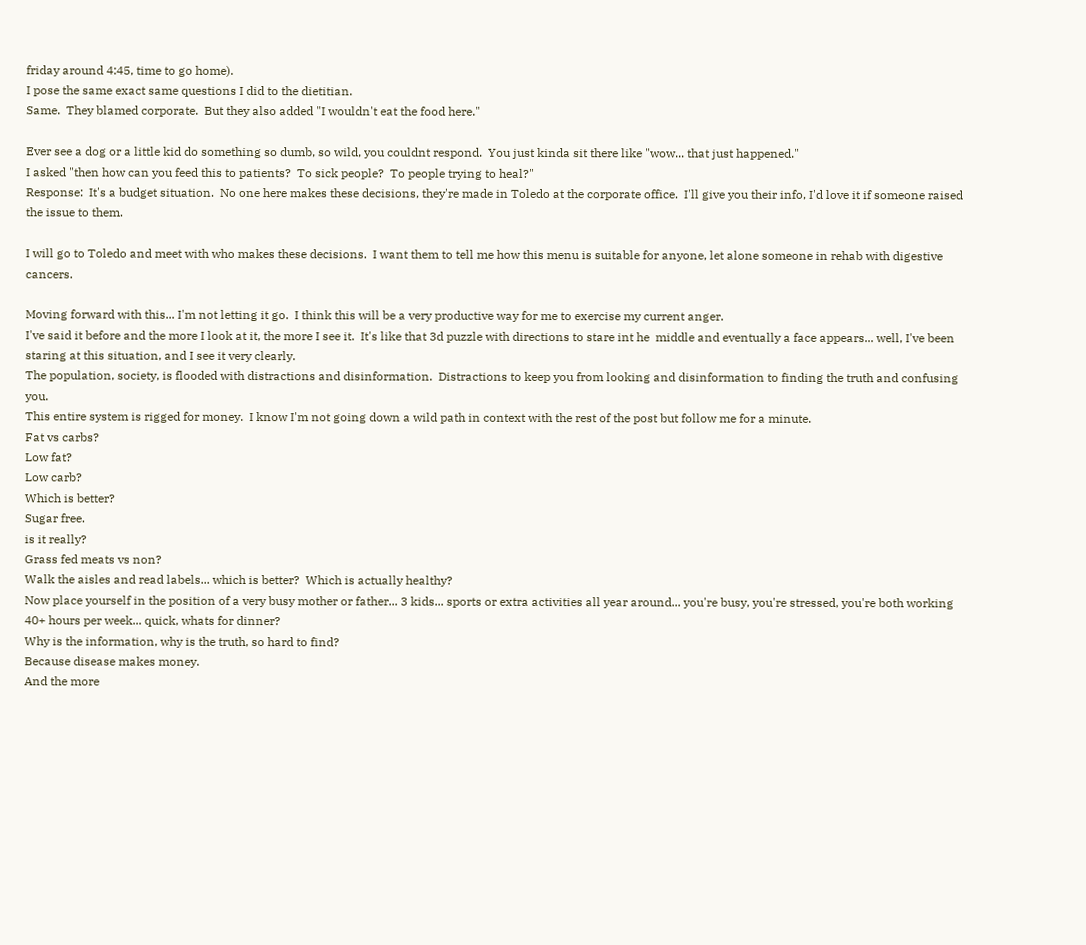friday around 4:45, time to go home).
I pose the same exact same questions I did to the dietitian.
Same.  They blamed corporate.  But they also added "I wouldn't eat the food here."

Ever see a dog or a little kid do something so dumb, so wild, you couldnt respond.  You just kinda sit there like "wow... that just happened."
I asked "then how can you feed this to patients?  To sick people?  To people trying to heal?"
Response:  It's a budget situation.  No one here makes these decisions, they're made in Toledo at the corporate office.  I'll give you their info, I'd love it if someone raised the issue to them.

I will go to Toledo and meet with who makes these decisions.  I want them to tell me how this menu is suitable for anyone, let alone someone in rehab with digestive cancers.

Moving forward with this... I'm not letting it go.  I think this will be a very productive way for me to exercise my current anger.
I've said it before and the more I look at it, the more I see it.  It's like that 3d puzzle with directions to stare int he  middle and eventually a face appears... well, I've been staring at this situation, and I see it very clearly.
The population, society, is flooded with distractions and disinformation.  Distractions to keep you from looking and disinformation to finding the truth and confusing you.
This entire system is rigged for money.  I know I'm not going down a wild path in context with the rest of the post but follow me for a minute.
Fat vs carbs?
Low fat?
Low carb?
Which is better?
Sugar free.
is it really?
Grass fed meats vs non?
Walk the aisles and read labels... which is better?  Which is actually healthy?
Now place yourself in the position of a very busy mother or father... 3 kids... sports or extra activities all year around... you're busy, you're stressed, you're both working 40+ hours per week... quick, whats for dinner?
Why is the information, why is the truth, so hard to find?
Because disease makes money.
And the more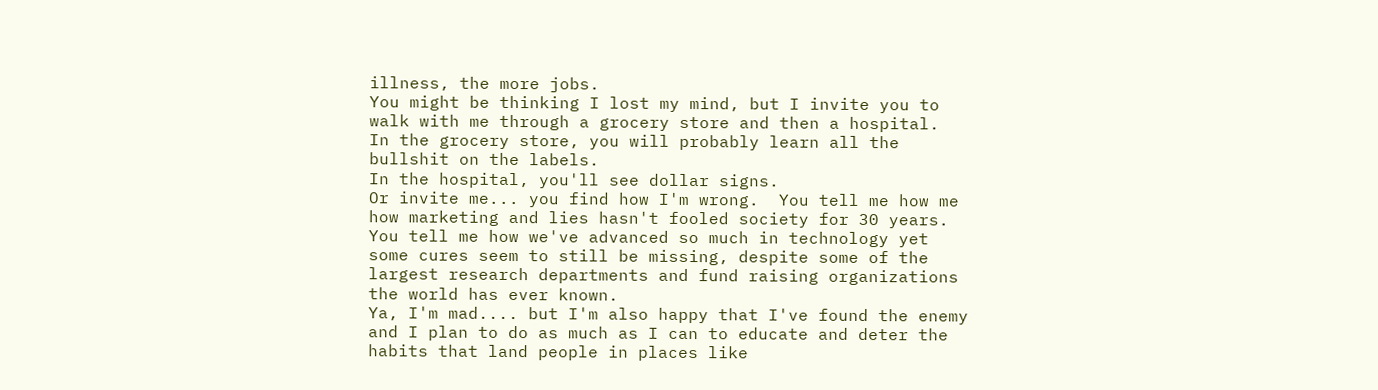illness, the more jobs.
You might be thinking I lost my mind, but I invite you to walk with me through a grocery store and then a hospital.
In the grocery store, you will probably learn all the bullshit on the labels.
In the hospital, you'll see dollar signs.
Or invite me... you find how I'm wrong.  You tell me how me how marketing and lies hasn't fooled society for 30 years.  You tell me how we've advanced so much in technology yet some cures seem to still be missing, despite some of the largest research departments and fund raising organizations the world has ever known.
Ya, I'm mad.... but I'm also happy that I've found the enemy and I plan to do as much as I can to educate and deter the habits that land people in places like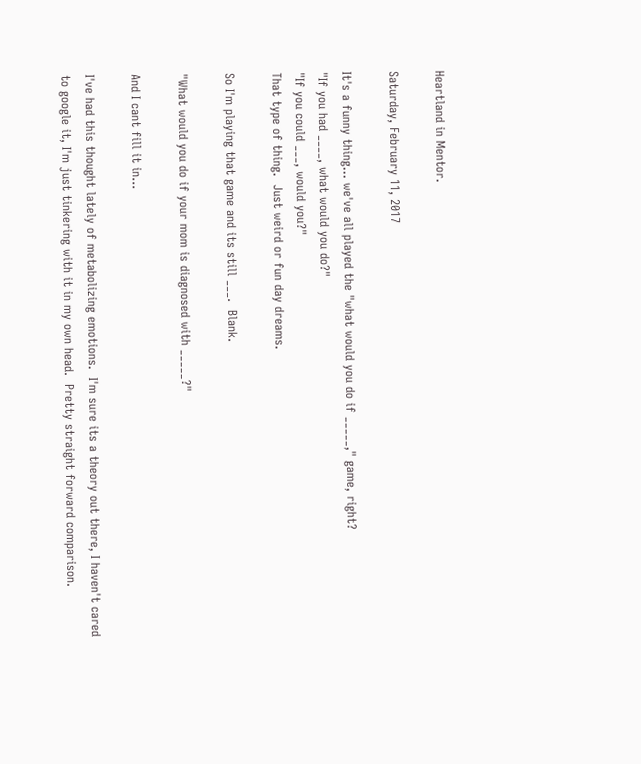Heartland in Mentor.

Saturday, February 11, 2017

It's a funny thing... we've all played the "what would you do if _____," game, right?
"If you had ____, what would you do?"
"If you could ___, would you?"
That type of thing.  Just weird or fun day dreams.

So I'm playing that game and its still ___.  Blank.

"What would you do if your mom is diagnosed with _____?"

And I cant fill it in...

I've had this thought lately of metabolizing emotions.  I'm sure its a theory out there, I haven't cared to google it, I'm just tinkering with it in my own head.  Pretty straight forward comparison.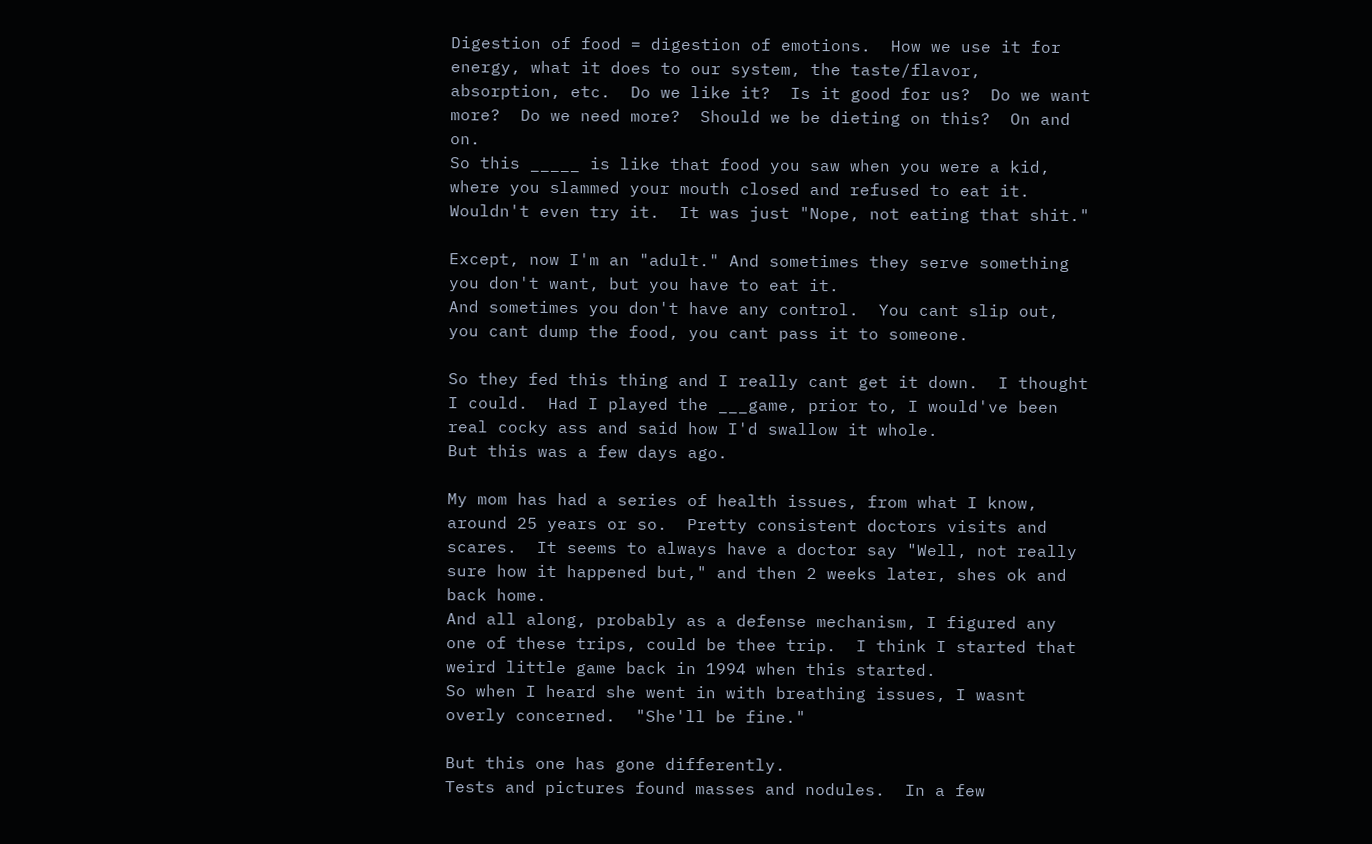Digestion of food = digestion of emotions.  How we use it for energy, what it does to our system, the taste/flavor, absorption, etc.  Do we like it?  Is it good for us?  Do we want more?  Do we need more?  Should we be dieting on this?  On and on.
So this _____ is like that food you saw when you were a kid, where you slammed your mouth closed and refused to eat it.  Wouldn't even try it.  It was just "Nope, not eating that shit."

Except, now I'm an "adult." And sometimes they serve something you don't want, but you have to eat it.
And sometimes you don't have any control.  You cant slip out, you cant dump the food, you cant pass it to someone.

So they fed this thing and I really cant get it down.  I thought I could.  Had I played the ___game, prior to, I would've been real cocky ass and said how I'd swallow it whole.
But this was a few days ago.

My mom has had a series of health issues, from what I know, around 25 years or so.  Pretty consistent doctors visits and scares.  It seems to always have a doctor say "Well, not really sure how it happened but," and then 2 weeks later, shes ok and back home.
And all along, probably as a defense mechanism, I figured any one of these trips, could be thee trip.  I think I started that weird little game back in 1994 when this started.
So when I heard she went in with breathing issues, I wasnt overly concerned.  "She'll be fine."

But this one has gone differently.
Tests and pictures found masses and nodules.  In a few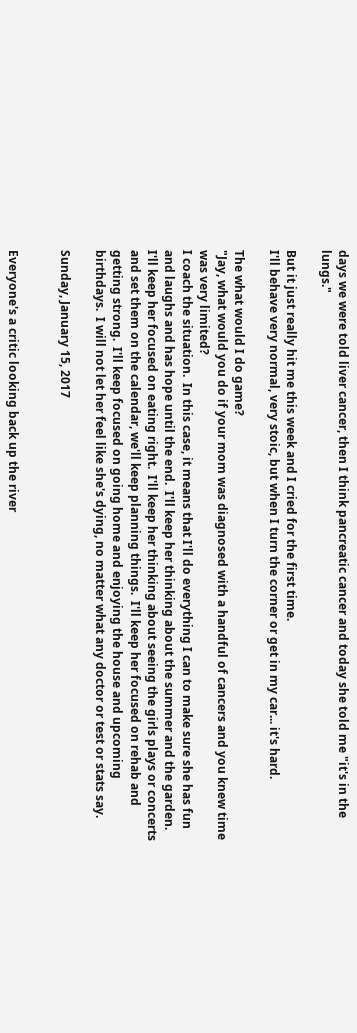days we were told liver cancer, then I think pancreatic cancer and today she told me "it's in the lungs."

But it just really hit me this week and I cried for the first time.
I'll behave very normal, very stoic, but when I turn the corner or get in my car... it's hard.

The what would I do game?
"Jay, what would you do if your mom was diagnosed with a handful of cancers and you knew time was very limited?
I coach the situation.  In this case, it means that I'll do everything I can to make sure she has fun and laughs and has hope until the end.  I'll keep her thinking about the summer and the garden.  I'll keep her focused on eating right.  I'll keep her thinking about seeing the girls plays or concerts and set them on the calendar, we'll keep planning things.  I'll keep her focused on rehab and getting strong.  I'll keep focused on going home and enjoying the house and upcoming birthdays.  I will not let her feel like she's dying, no matter what any doctor or test or stats say.

Sunday, January 15, 2017


Everyone's a critic looking back up the river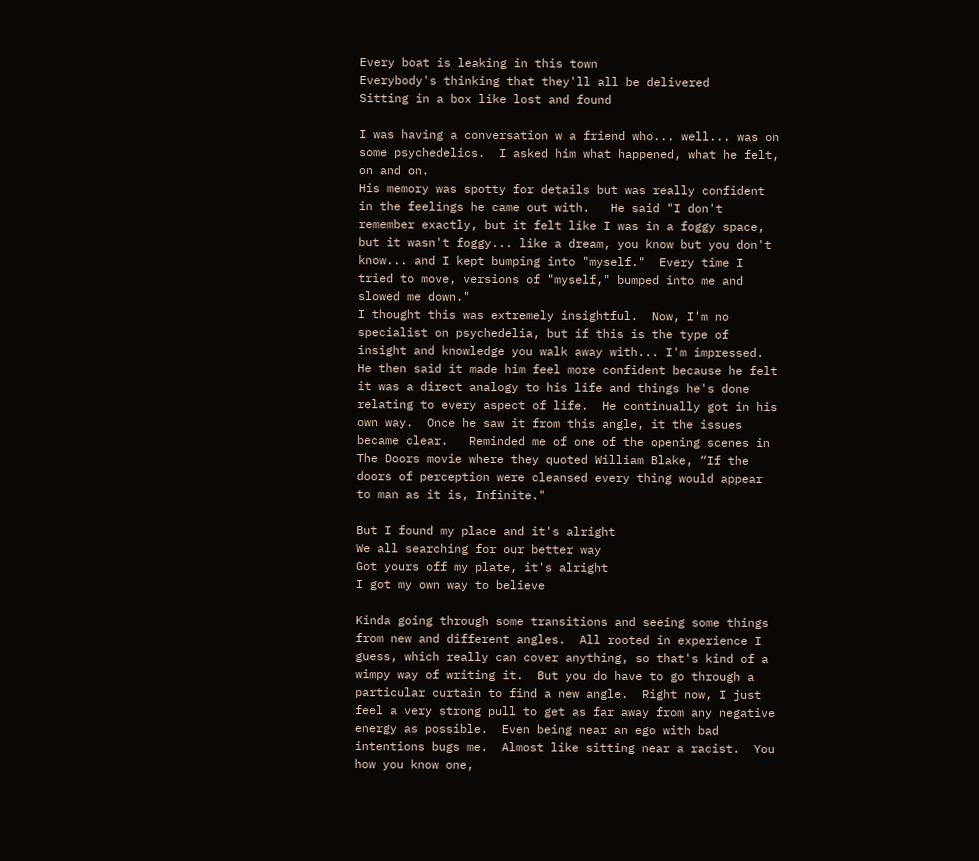Every boat is leaking in this town
Everybody's thinking that they'll all be delivered
Sitting in a box like lost and found

I was having a conversation w a friend who... well... was on some psychedelics.  I asked him what happened, what he felt, on and on.
His memory was spotty for details but was really confident in the feelings he came out with.   He said "I don't remember exactly, but it felt like I was in a foggy space, but it wasn't foggy... like a dream, you know but you don't know... and I kept bumping into "myself."  Every time I tried to move, versions of "myself," bumped into me and slowed me down."
I thought this was extremely insightful.  Now, I'm no specialist on psychedelia, but if this is the type of insight and knowledge you walk away with... I'm impressed.  He then said it made him feel more confident because he felt it was a direct analogy to his life and things he's done relating to every aspect of life.  He continually got in his own way.  Once he saw it from this angle, it the issues became clear.   Reminded me of one of the opening scenes in The Doors movie where they quoted William Blake, “If the doors of perception were cleansed every thing would appear to man as it is, Infinite."

But I found my place and it's alright
We all searching for our better way
Got yours off my plate, it's alright
I got my own way to believe

Kinda going through some transitions and seeing some things from new and different angles.  All rooted in experience I guess, which really can cover anything, so that's kind of a wimpy way of writing it.  But you do have to go through a particular curtain to find a new angle.  Right now, I just feel a very strong pull to get as far away from any negative energy as possible.  Even being near an ego with bad intentions bugs me.  Almost like sitting near a racist.  You how you know one,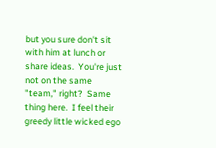but you sure don't sit with him at lunch or share ideas.  You're just not on the same "team," right?  Same thing here.  I feel their greedy little wicked ego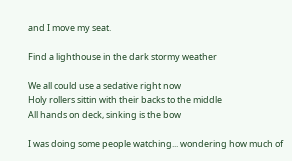and I move my seat.

Find a lighthouse in the dark stormy weather

We all could use a sedative right now
Holy rollers sittin with their backs to the middle
All hands on deck, sinking is the bow

I was doing some people watching... wondering how much of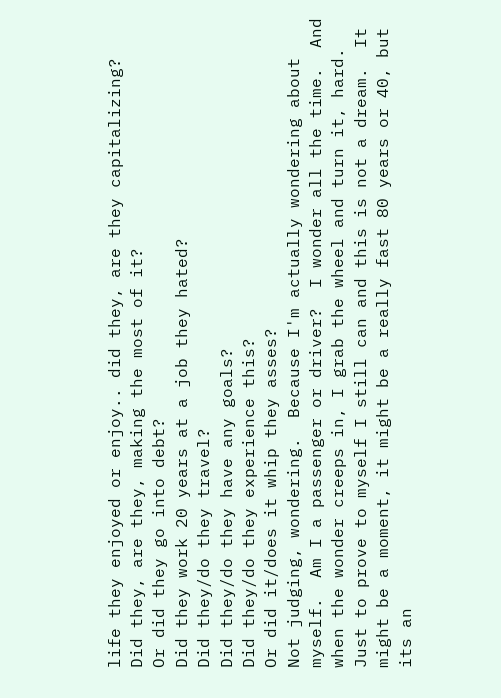life they enjoyed or enjoy.. did they, are they capitalizing?  Did they, are they, making the most of it?
Or did they go into debt?
Did they work 20 years at a job they hated?
Did they/do they travel?
Did they/do they have any goals?
Did they/do they experience this?
Or did it/does it whip they asses?
Not judging, wondering.  Because I'm actually wondering about myself.  Am I a passenger or driver?  I wonder all the time.  And when the wonder creeps in, I grab the wheel and turn it, hard.  Just to prove to myself I still can and this is not a dream.  It might be a moment, it might be a really fast 80 years or 40, but its an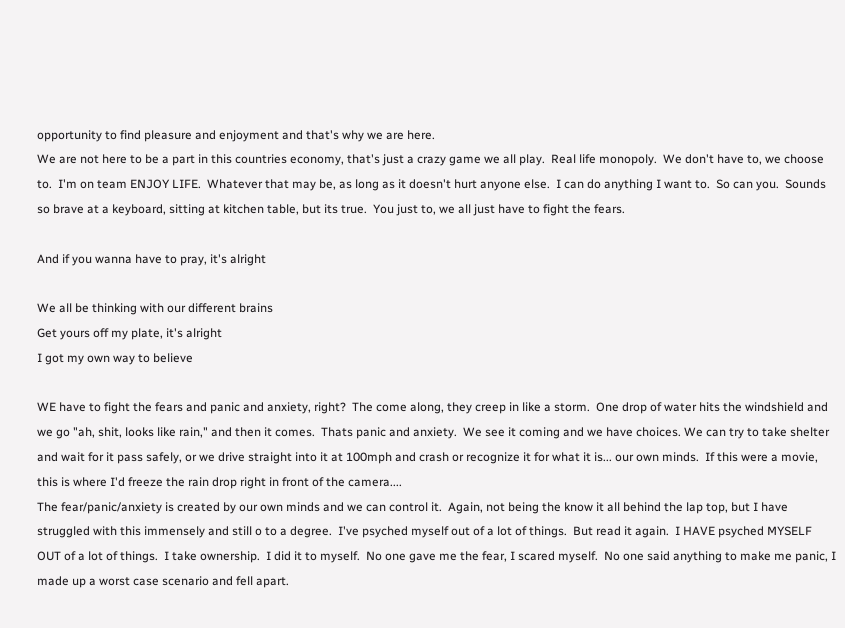opportunity to find pleasure and enjoyment and that's why we are here.
We are not here to be a part in this countries economy, that's just a crazy game we all play.  Real life monopoly.  We don't have to, we choose to.  I'm on team ENJOY LIFE.  Whatever that may be, as long as it doesn't hurt anyone else.  I can do anything I want to.  So can you.  Sounds so brave at a keyboard, sitting at kitchen table, but its true.  You just to, we all just have to fight the fears.

And if you wanna have to pray, it's alright

We all be thinking with our different brains
Get yours off my plate, it's alright
I got my own way to believe

WE have to fight the fears and panic and anxiety, right?  The come along, they creep in like a storm.  One drop of water hits the windshield and we go "ah, shit, looks like rain," and then it comes.  Thats panic and anxiety.  We see it coming and we have choices. We can try to take shelter and wait for it pass safely, or we drive straight into it at 100mph and crash or recognize it for what it is... our own minds.  If this were a movie, this is where I'd freeze the rain drop right in front of the camera....
The fear/panic/anxiety is created by our own minds and we can control it.  Again, not being the know it all behind the lap top, but I have struggled with this immensely and still o to a degree.  I've psyched myself out of a lot of things.  But read it again.  I HAVE psyched MYSELF OUT of a lot of things.  I take ownership.  I did it to myself.  No one gave me the fear, I scared myself.  No one said anything to make me panic, I made up a worst case scenario and fell apart.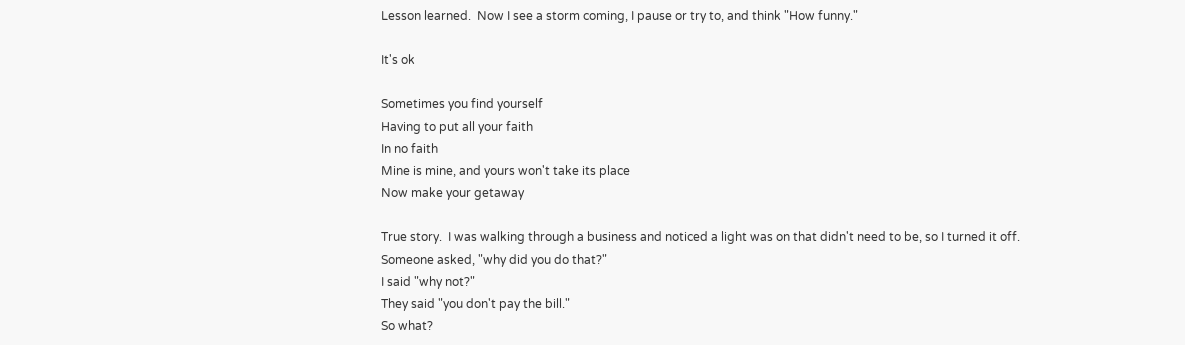Lesson learned.  Now I see a storm coming, I pause or try to, and think "How funny."

It's ok

Sometimes you find yourself
Having to put all your faith
In no faith
Mine is mine, and yours won't take its place
Now make your getaway

True story.  I was walking through a business and noticed a light was on that didn't need to be, so I turned it off.
Someone asked, "why did you do that?"
I said "why not?"
They said "you don't pay the bill."
So what?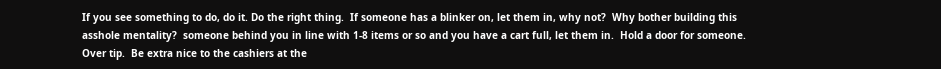If you see something to do, do it. Do the right thing.  If someone has a blinker on, let them in, why not?  Why bother building this asshole mentality?  someone behind you in line with 1-8 items or so and you have a cart full, let them in.  Hold a door for someone.  Over tip.  Be extra nice to the cashiers at the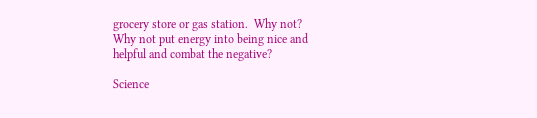grocery store or gas station.  Why not?  Why not put energy into being nice and helpful and combat the negative?

Science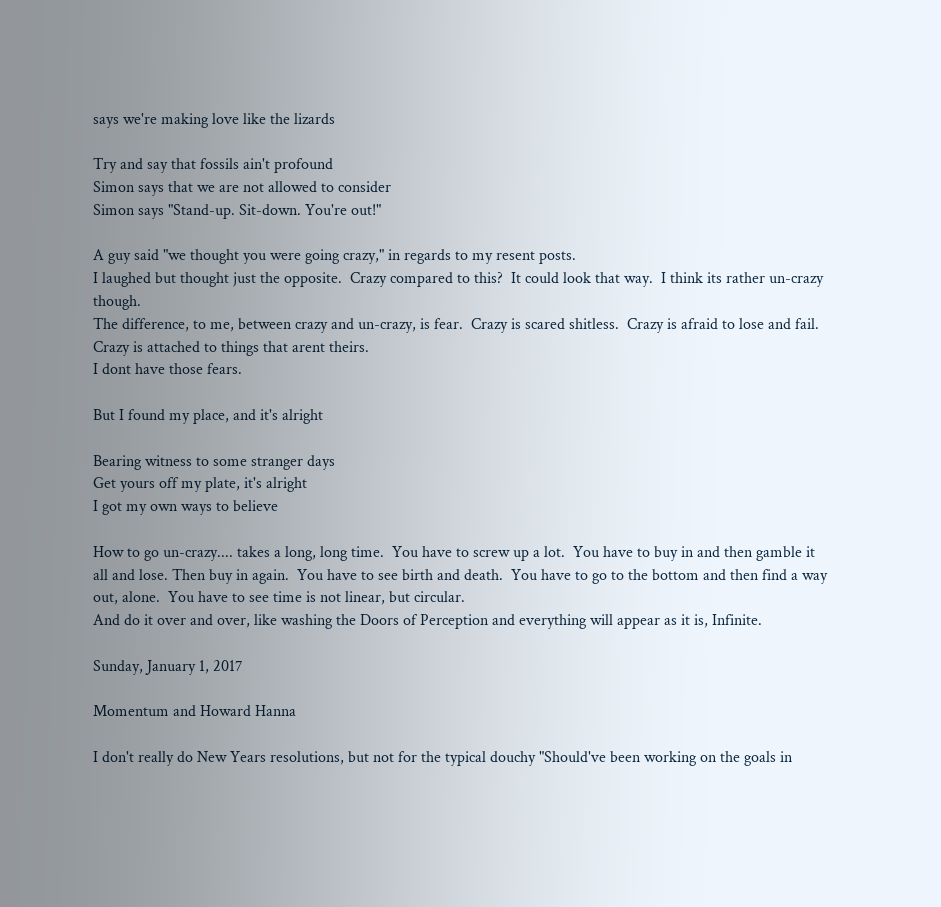says we're making love like the lizards

Try and say that fossils ain't profound
Simon says that we are not allowed to consider
Simon says "Stand-up. Sit-down. You're out!"

A guy said "we thought you were going crazy," in regards to my resent posts.
I laughed but thought just the opposite.  Crazy compared to this?  It could look that way.  I think its rather un-crazy though.
The difference, to me, between crazy and un-crazy, is fear.  Crazy is scared shitless.  Crazy is afraid to lose and fail.  Crazy is attached to things that arent theirs.
I dont have those fears.

But I found my place, and it's alright

Bearing witness to some stranger days
Get yours off my plate, it's alright
I got my own ways to believe

How to go un-crazy.... takes a long, long time.  You have to screw up a lot.  You have to buy in and then gamble it all and lose. Then buy in again.  You have to see birth and death.  You have to go to the bottom and then find a way out, alone.  You have to see time is not linear, but circular.
And do it over and over, like washing the Doors of Perception and everything will appear as it is, Infinite.

Sunday, January 1, 2017

Momentum and Howard Hanna

I don't really do New Years resolutions, but not for the typical douchy "Should've been working on the goals in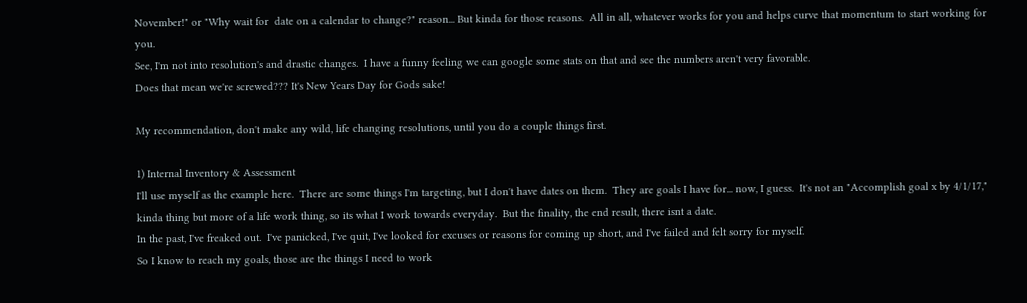November!" or "Why wait for  date on a calendar to change?" reason... But kinda for those reasons.  All in all, whatever works for you and helps curve that momentum to start working for you.
See, I'm not into resolution's and drastic changes.  I have a funny feeling we can google some stats on that and see the numbers aren't very favorable.
Does that mean we're screwed??? It's New Years Day for Gods sake!

My recommendation, don't make any wild, life changing resolutions, until you do a couple things first.

1) Internal Inventory & Assessment
I'll use myself as the example here.  There are some things I'm targeting, but I don't have dates on them.  They are goals I have for... now, I guess.  It's not an "Accomplish goal x by 4/1/17," kinda thing but more of a life work thing, so its what I work towards everyday.  But the finality, the end result, there isnt a date.
In the past, I've freaked out.  I've panicked, I've quit, I've looked for excuses or reasons for coming up short, and I've failed and felt sorry for myself.
So I know to reach my goals, those are the things I need to work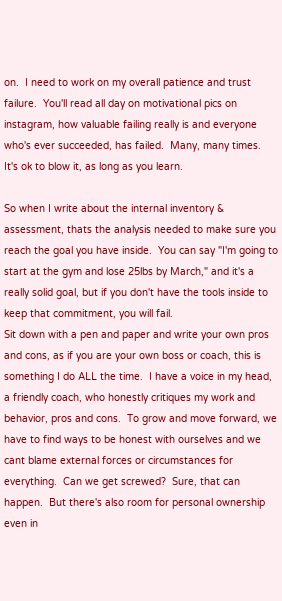on.  I need to work on my overall patience and trust failure.  You'll read all day on motivational pics on instagram, how valuable failing really is and everyone who's ever succeeded, has failed.  Many, many times.
It's ok to blow it, as long as you learn.

So when I write about the internal inventory & assessment, thats the analysis needed to make sure you reach the goal you have inside.  You can say "I'm going to start at the gym and lose 25lbs by March," and it's a really solid goal, but if you don't have the tools inside to keep that commitment, you will fail.
Sit down with a pen and paper and write your own pros and cons, as if you are your own boss or coach, this is something I do ALL the time.  I have a voice in my head, a friendly coach, who honestly critiques my work and behavior, pros and cons.  To grow and move forward, we have to find ways to be honest with ourselves and we cant blame external forces or circumstances for everything.  Can we get screwed?  Sure, that can happen.  But there's also room for personal ownership even in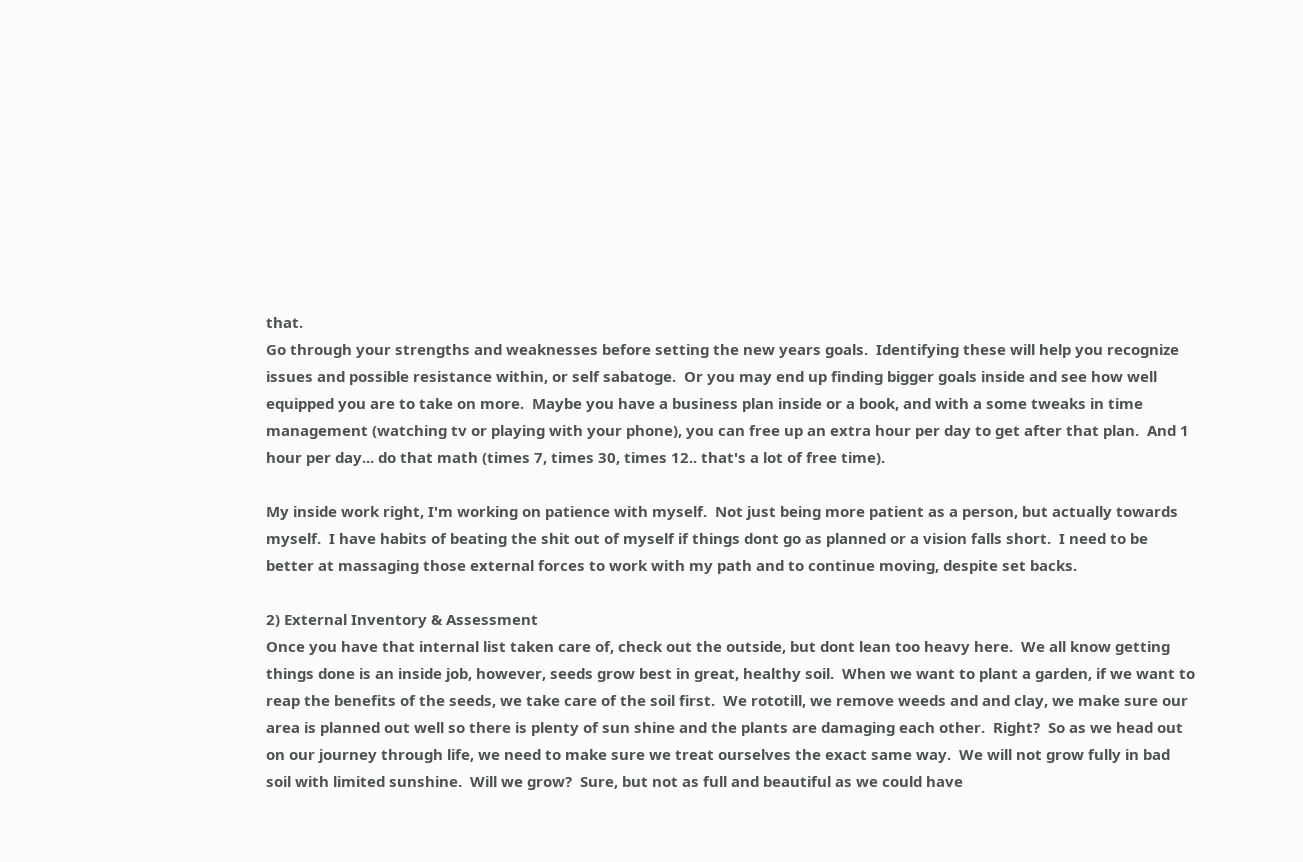that.
Go through your strengths and weaknesses before setting the new years goals.  Identifying these will help you recognize issues and possible resistance within, or self sabatoge.  Or you may end up finding bigger goals inside and see how well equipped you are to take on more.  Maybe you have a business plan inside or a book, and with a some tweaks in time management (watching tv or playing with your phone), you can free up an extra hour per day to get after that plan.  And 1 hour per day... do that math (times 7, times 30, times 12.. that's a lot of free time).

My inside work right, I'm working on patience with myself.  Not just being more patient as a person, but actually towards myself.  I have habits of beating the shit out of myself if things dont go as planned or a vision falls short.  I need to be better at massaging those external forces to work with my path and to continue moving, despite set backs.

2) External Inventory & Assessment
Once you have that internal list taken care of, check out the outside, but dont lean too heavy here.  We all know getting things done is an inside job, however, seeds grow best in great, healthy soil.  When we want to plant a garden, if we want to reap the benefits of the seeds, we take care of the soil first.  We rototill, we remove weeds and and clay, we make sure our area is planned out well so there is plenty of sun shine and the plants are damaging each other.  Right?  So as we head out on our journey through life, we need to make sure we treat ourselves the exact same way.  We will not grow fully in bad soil with limited sunshine.  Will we grow?  Sure, but not as full and beautiful as we could have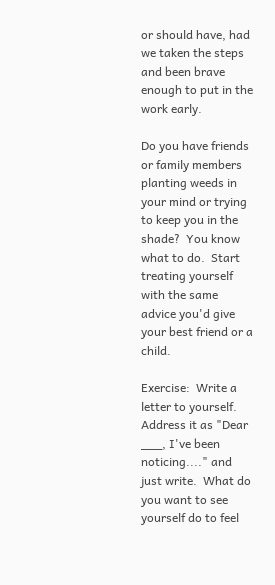or should have, had we taken the steps and been brave enough to put in the work early.

Do you have friends or family members planting weeds in your mind or trying to keep you in the shade?  You know what to do.  Start treating yourself with the same advice you'd give your best friend or a child.

Exercise:  Write a letter to yourself.  Address it as "Dear ___, I've been noticing...." and just write.  What do you want to see yourself do to feel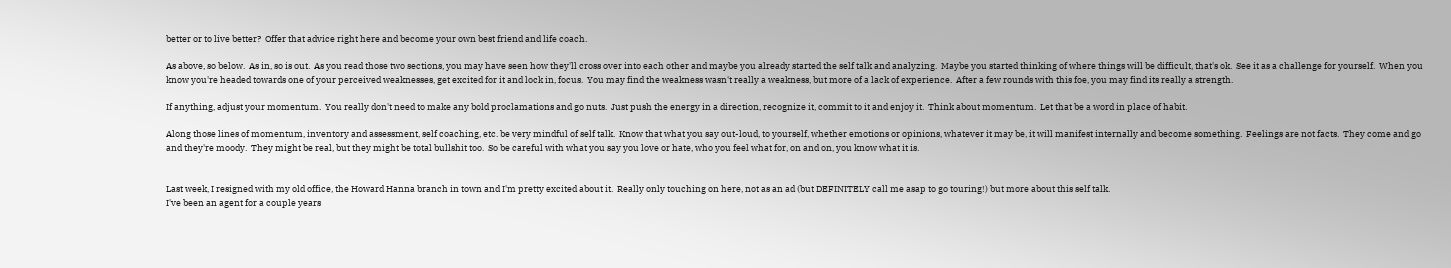better or to live better?  Offer that advice right here and become your own best friend and life coach.

As above, so below.  As in, so is out.  As you read those two sections, you may have seen how they'll cross over into each other and maybe you already started the self talk and analyzing.  Maybe you started thinking of where things will be difficult, that's ok.  See it as a challenge for yourself.  When you know you're headed towards one of your perceived weaknesses, get excited for it and lock in, focus.  You may find the weakness wasn't really a weakness, but more of a lack of experience.  After a few rounds with this foe, you may find its really a strength.

If anything, adjust your momentum.  You really don't need to make any bold proclamations and go nuts.  Just push the energy in a direction, recognize it, commit to it and enjoy it.  Think about momentum.  Let that be a word in place of habit.

Along those lines of momentum, inventory and assessment, self coaching, etc. be very mindful of self talk.  Know that what you say out-loud, to yourself, whether emotions or opinions, whatever it may be, it will manifest internally and become something.  Feelings are not facts.  They come and go and they're moody.  They might be real, but they might be total bullshit too.  So be careful with what you say you love or hate, who you feel what for, on and on, you know what it is.


Last week, I resigned with my old office, the Howard Hanna branch in town and I'm pretty excited about it.  Really only touching on here, not as an ad (but DEFINITELY call me asap to go touring!) but more about this self talk.
I've been an agent for a couple years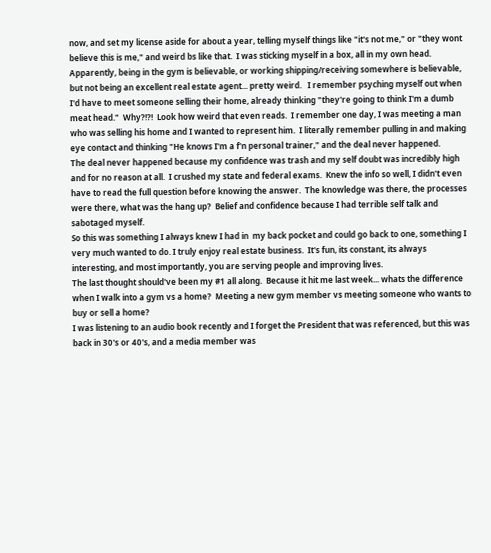now, and set my license aside for about a year, telling myself things like "it's not me," or "they wont believe this is me," and weird bs like that.  I was sticking myself in a box, all in my own head.  Apparently, being in the gym is believable, or working shipping/receiving somewhere is believable, but not being an excellent real estate agent... pretty weird.   I remember psyching myself out when I'd have to meet someone selling their home, already thinking "they're going to think I'm a dumb meat head."  Why?!?!  Look how weird that even reads.  I remember one day, I was meeting a man who was selling his home and I wanted to represent him.  I literally remember pulling in and making eye contact and thinking "He knows I'm a f'n personal trainer," and the deal never happened.
The deal never happened because my confidence was trash and my self doubt was incredibly high and for no reason at all.  I crushed my state and federal exams.  Knew the info so well, I didn't even have to read the full question before knowing the answer.  The knowledge was there, the processes were there, what was the hang up?  Belief and confidence because I had terrible self talk and sabotaged myself.
So this was something I always knew I had in  my back pocket and could go back to one, something I very much wanted to do. I truly enjoy real estate business.  It's fun, its constant, its always interesting, and most importantly, you are serving people and improving lives.
The last thought should've been my #1 all along.  Because it hit me last week... whats the difference when I walk into a gym vs a home?  Meeting a new gym member vs meeting someone who wants to buy or sell a home?
I was listening to an audio book recently and I forget the President that was referenced, but this was back in 30's or 40's, and a media member was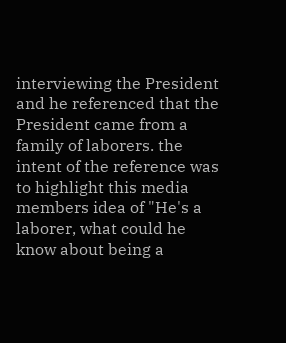interviewing the President and he referenced that the President came from a family of laborers. the intent of the reference was to highlight this media members idea of "He's a laborer, what could he know about being a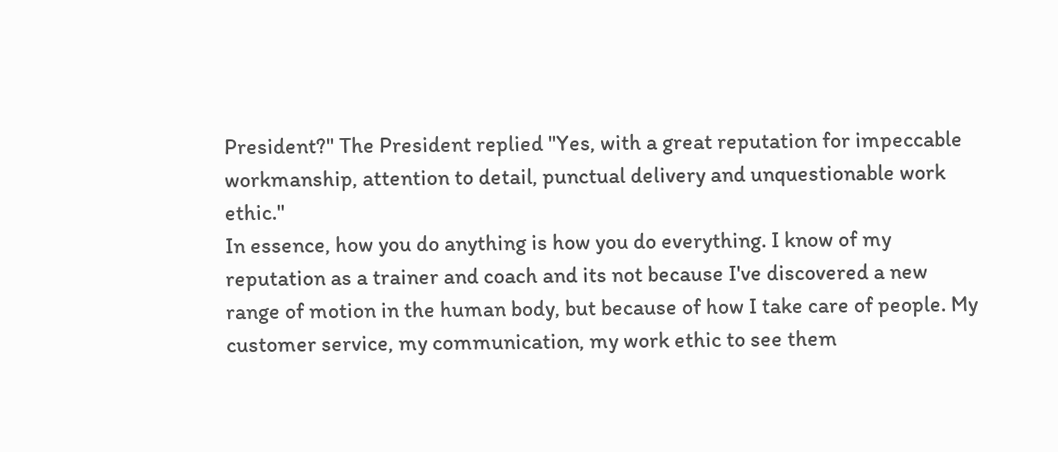President?" The President replied "Yes, with a great reputation for impeccable workmanship, attention to detail, punctual delivery and unquestionable work ethic."
In essence, how you do anything is how you do everything. I know of my reputation as a trainer and coach and its not because I've discovered a new range of motion in the human body, but because of how I take care of people. My customer service, my communication, my work ethic to see them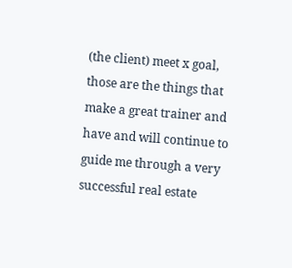(the client) meet x goal, those are the things that make a great trainer and have and will continue to guide me through a very successful real estate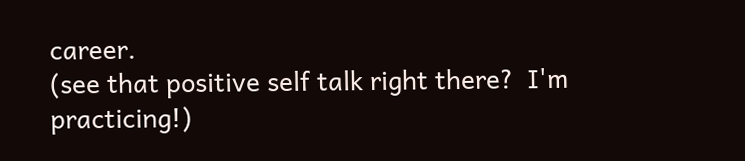career.
(see that positive self talk right there?  I'm practicing!)